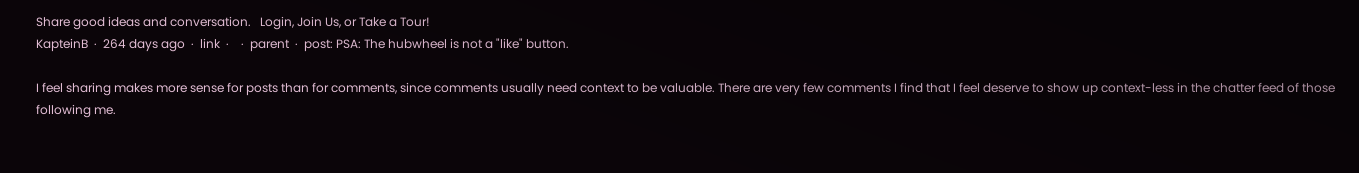Share good ideas and conversation.   Login, Join Us, or Take a Tour!
KapteinB  ·  264 days ago  ·  link  ·    ·  parent  ·  post: PSA: The hubwheel is not a "like" button.

I feel sharing makes more sense for posts than for comments, since comments usually need context to be valuable. There are very few comments I find that I feel deserve to show up context-less in the chatter feed of those following me.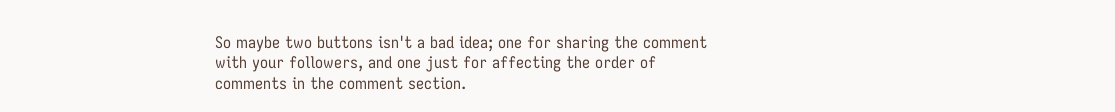So maybe two buttons isn't a bad idea; one for sharing the comment with your followers, and one just for affecting the order of comments in the comment section.